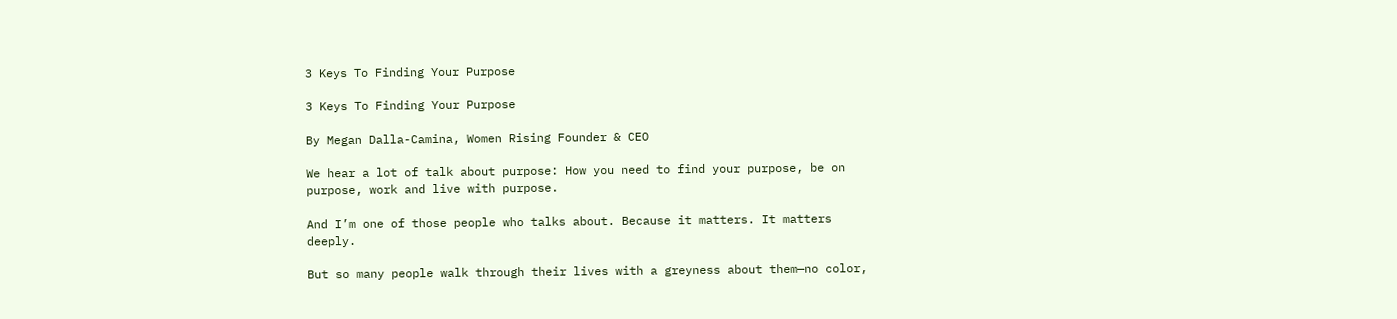3 Keys To Finding Your Purpose

3 Keys To Finding Your Purpose

By Megan Dalla-Camina, Women Rising Founder & CEO

We hear a lot of talk about purpose: How you need to find your purpose, be on purpose, work and live with purpose.

And I’m one of those people who talks about. Because it matters. It matters deeply.

But so many people walk through their lives with a greyness about them—no color,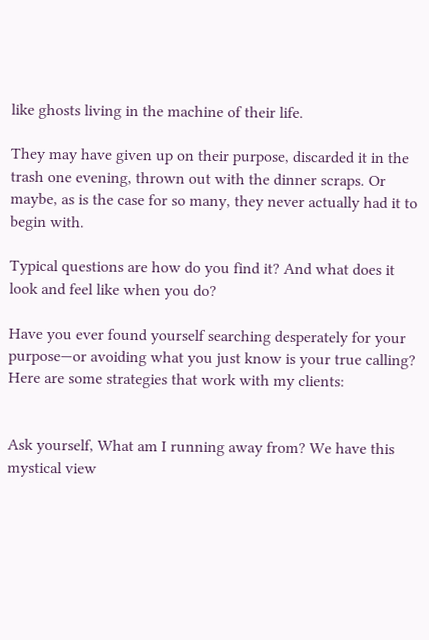like ghosts living in the machine of their life.

They may have given up on their purpose, discarded it in the trash one evening, thrown out with the dinner scraps. Or maybe, as is the case for so many, they never actually had it to begin with.

Typical questions are how do you find it? And what does it look and feel like when you do?

Have you ever found yourself searching desperately for your purpose—or avoiding what you just know is your true calling? Here are some strategies that work with my clients:


Ask yourself, What am I running away from? We have this mystical view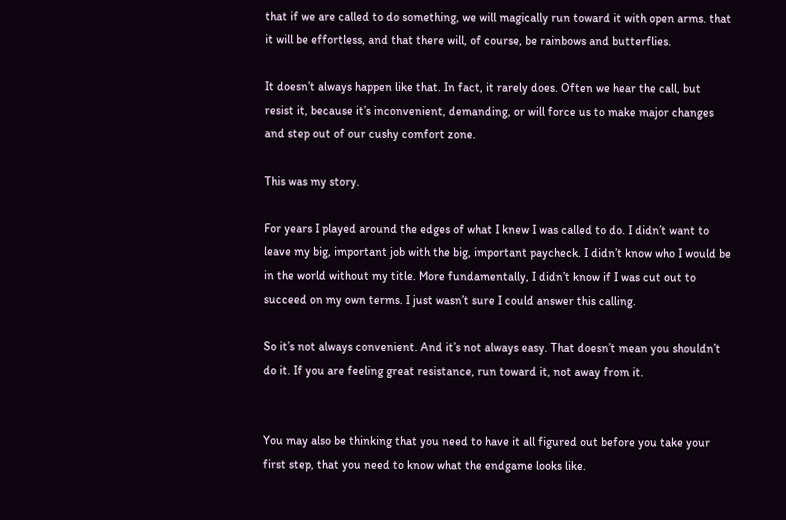that if we are called to do something, we will magically run toward it with open arms. that it will be effortless, and that there will, of course, be rainbows and butterflies.

It doesn’t always happen like that. In fact, it rarely does. Often we hear the call, but resist it, because it’s inconvenient, demanding, or will force us to make major changes and step out of our cushy comfort zone.

This was my story.

For years I played around the edges of what I knew I was called to do. I didn’t want to leave my big, important job with the big, important paycheck. I didn’t know who I would be in the world without my title. More fundamentally, I didn’t know if I was cut out to succeed on my own terms. I just wasn’t sure I could answer this calling.

So it’s not always convenient. And it’s not always easy. That doesn’t mean you shouldn’t do it. If you are feeling great resistance, run toward it, not away from it.


You may also be thinking that you need to have it all figured out before you take your first step, that you need to know what the endgame looks like.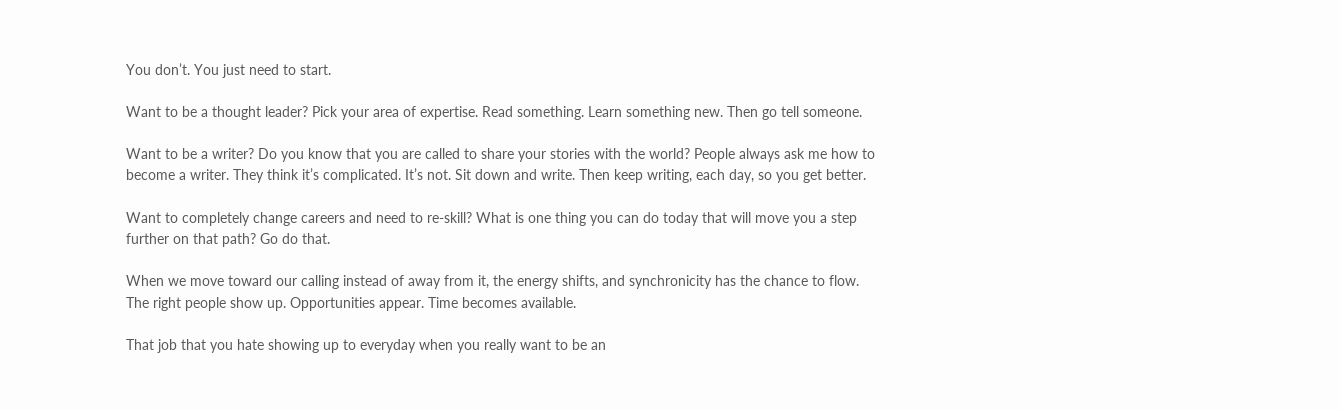You don’t. You just need to start.

Want to be a thought leader? Pick your area of expertise. Read something. Learn something new. Then go tell someone.

Want to be a writer? Do you know that you are called to share your stories with the world? People always ask me how to become a writer. They think it’s complicated. It’s not. Sit down and write. Then keep writing, each day, so you get better.

Want to completely change careers and need to re-skill? What is one thing you can do today that will move you a step further on that path? Go do that.

When we move toward our calling instead of away from it, the energy shifts, and synchronicity has the chance to flow. The right people show up. Opportunities appear. Time becomes available.

That job that you hate showing up to everyday when you really want to be an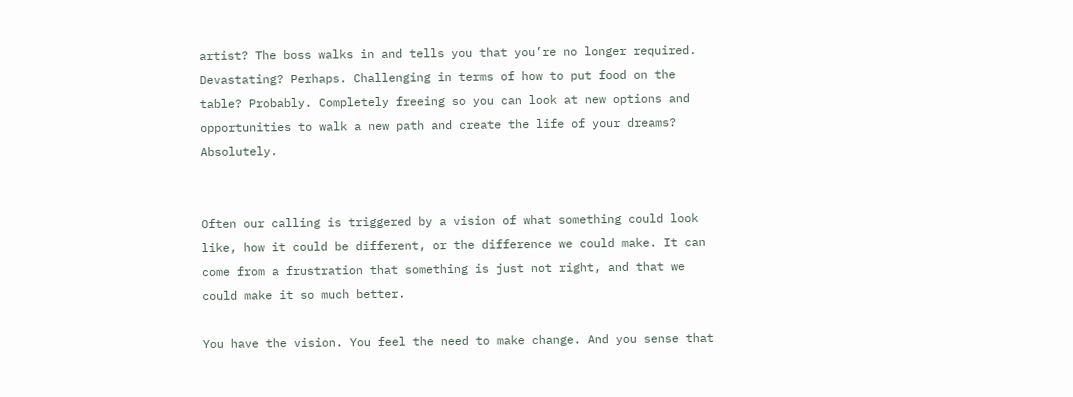artist? The boss walks in and tells you that you’re no longer required. Devastating? Perhaps. Challenging in terms of how to put food on the table? Probably. Completely freeing so you can look at new options and opportunities to walk a new path and create the life of your dreams? Absolutely.


Often our calling is triggered by a vision of what something could look like, how it could be different, or the difference we could make. It can come from a frustration that something is just not right, and that we could make it so much better.

You have the vision. You feel the need to make change. And you sense that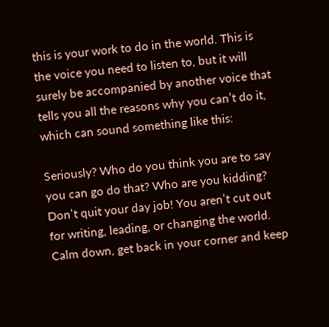this is your work to do in the world. This is the voice you need to listen to, but it will surely be accompanied by another voice that tells you all the reasons why you can’t do it, which can sound something like this:

Seriously? Who do you think you are to say you can go do that? Who are you kidding? Don’t quit your day job! You aren’t cut out for writing, leading, or changing the world. Calm down, get back in your corner and keep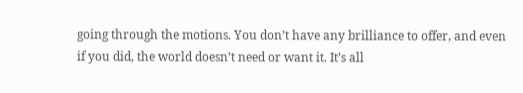going through the motions. You don’t have any brilliance to offer, and even if you did, the world doesn’t need or want it. It’s all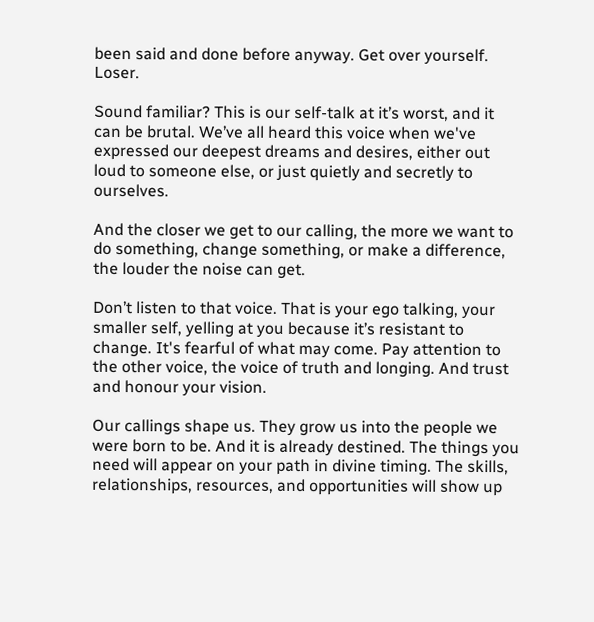been said and done before anyway. Get over yourself. Loser.

Sound familiar? This is our self-talk at it’s worst, and it can be brutal. We’ve all heard this voice when we've expressed our deepest dreams and desires, either out loud to someone else, or just quietly and secretly to ourselves.

And the closer we get to our calling, the more we want to do something, change something, or make a difference, the louder the noise can get.

Don’t listen to that voice. That is your ego talking, your smaller self, yelling at you because it’s resistant to change. It's fearful of what may come. Pay attention to the other voice, the voice of truth and longing. And trust and honour your vision.

Our callings shape us. They grow us into the people we were born to be. And it is already destined. The things you need will appear on your path in divine timing. The skills, relationships, resources, and opportunities will show up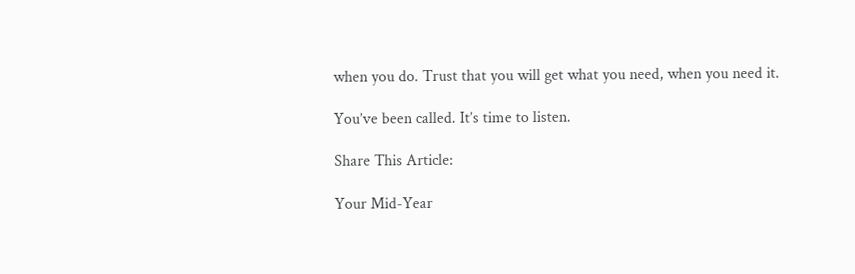when you do. Trust that you will get what you need, when you need it.

You’ve been called. It’s time to listen.

Share This Article:

Your Mid-Year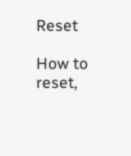Reset

How to reset,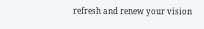refresh and renew your vision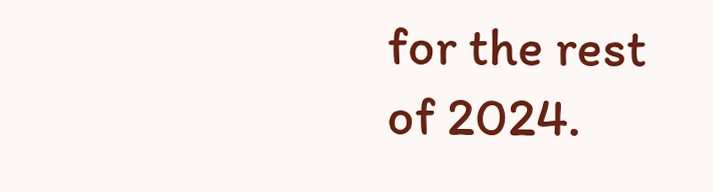for the rest of 2024.